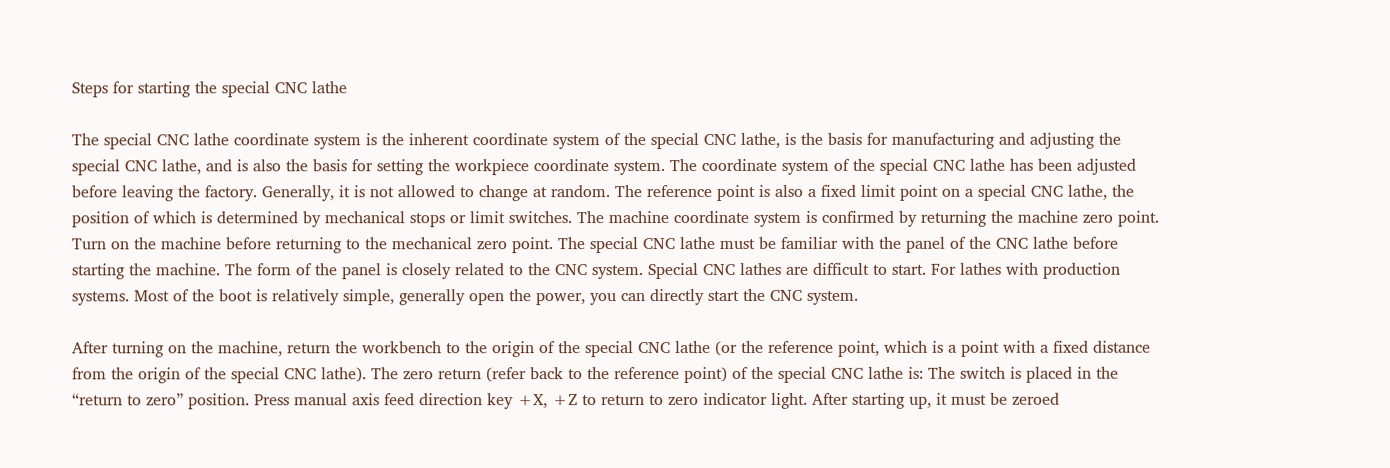Steps for starting the special CNC lathe

The special CNC lathe coordinate system is the inherent coordinate system of the special CNC lathe, is the basis for manufacturing and adjusting the special CNC lathe, and is also the basis for setting the workpiece coordinate system. The coordinate system of the special CNC lathe has been adjusted before leaving the factory. Generally, it is not allowed to change at random. The reference point is also a fixed limit point on a special CNC lathe, the position of which is determined by mechanical stops or limit switches. The machine coordinate system is confirmed by returning the machine zero point.
Turn on the machine before returning to the mechanical zero point. The special CNC lathe must be familiar with the panel of the CNC lathe before starting the machine. The form of the panel is closely related to the CNC system. Special CNC lathes are difficult to start. For lathes with production systems. Most of the boot is relatively simple, generally open the power, you can directly start the CNC system.

After turning on the machine, return the workbench to the origin of the special CNC lathe (or the reference point, which is a point with a fixed distance from the origin of the special CNC lathe). The zero return (refer back to the reference point) of the special CNC lathe is: The switch is placed in the “return to zero” position. Press manual axis feed direction key +X, +Z to return to zero indicator light. After starting up, it must be zeroed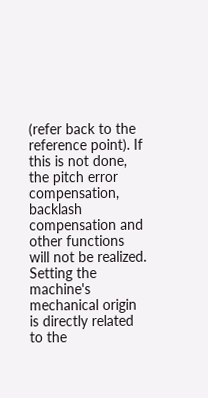(refer back to the reference point). If this is not done, the pitch error compensation, backlash compensation and other functions will not be realized. Setting the machine's mechanical origin is directly related to the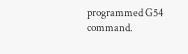programmed G54 command.